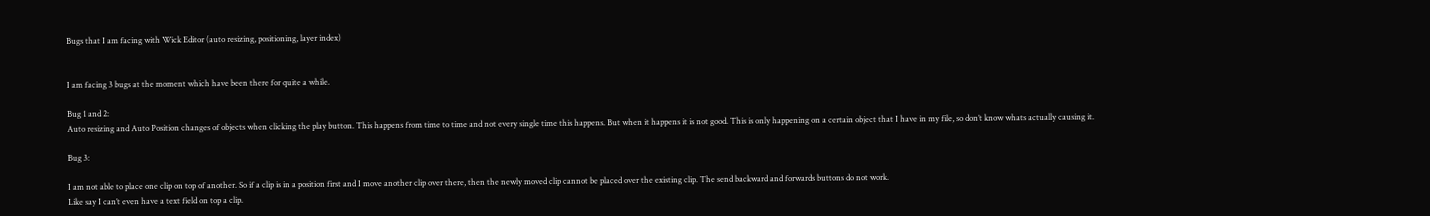Bugs that I am facing with Wick Editor (auto resizing, positioning, layer index)


I am facing 3 bugs at the moment which have been there for quite a while.

Bug 1 and 2:
Auto resizing and Auto Position changes of objects when clicking the play button. This happens from time to time and not every single time this happens. But when it happens it is not good. This is only happening on a certain object that I have in my file, so don’t know whats actually causing it.

Bug 3:

I am not able to place one clip on top of another. So if a clip is in a position first and I move another clip over there, then the newly moved clip cannot be placed over the existing clip. The send backward and forwards buttons do not work.
Like say I can’t even have a text field on top a clip.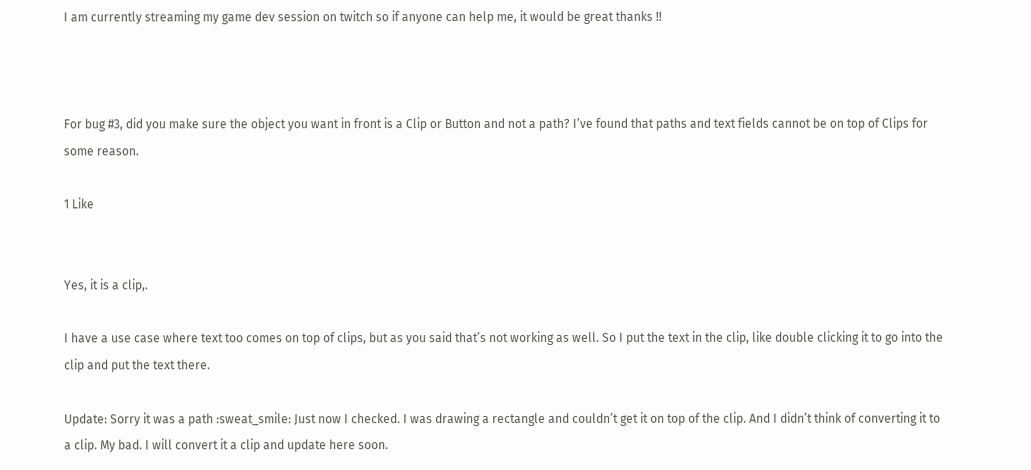I am currently streaming my game dev session on twitch so if anyone can help me, it would be great thanks !!



For bug #3, did you make sure the object you want in front is a Clip or Button and not a path? I’ve found that paths and text fields cannot be on top of Clips for some reason.

1 Like


Yes, it is a clip,.

I have a use case where text too comes on top of clips, but as you said that’s not working as well. So I put the text in the clip, like double clicking it to go into the clip and put the text there.

Update: Sorry it was a path :sweat_smile: Just now I checked. I was drawing a rectangle and couldn’t get it on top of the clip. And I didn’t think of converting it to a clip. My bad. I will convert it a clip and update here soon.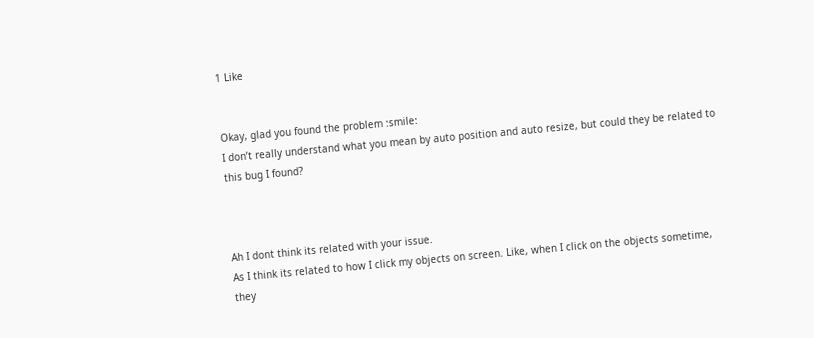1 Like


Okay, glad you found the problem :smile:
I don’t really understand what you mean by auto position and auto resize, but could they be related to this bug I found?



Ah I dont think its related with your issue.
As I think its related to how I click my objects on screen. Like, when I click on the objects sometime, they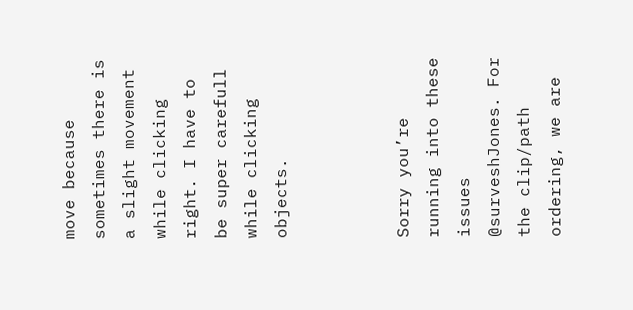move because sometimes there is a slight movement while clicking right. I have to be super carefull while clicking objects.



Sorry you’re running into these issues @surveshJones. For the clip/path ordering, we are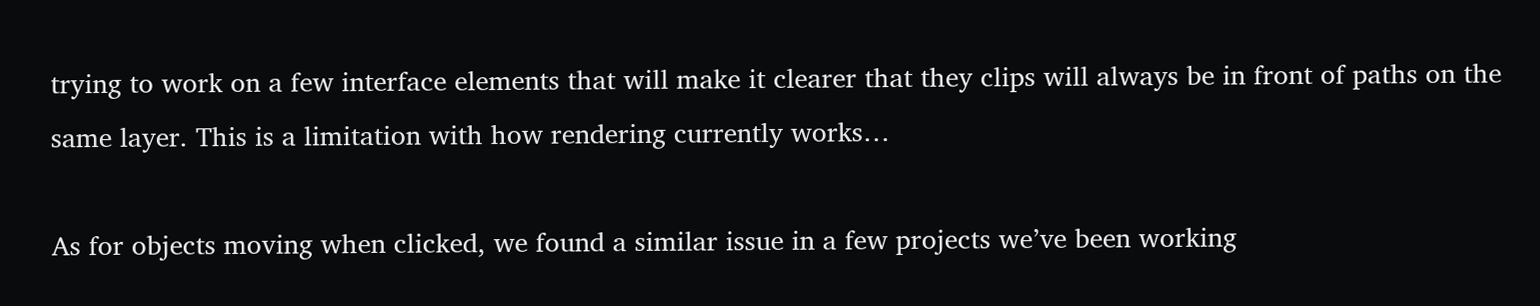trying to work on a few interface elements that will make it clearer that they clips will always be in front of paths on the same layer. This is a limitation with how rendering currently works…

As for objects moving when clicked, we found a similar issue in a few projects we’ve been working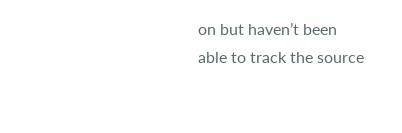on but haven’t been able to track the source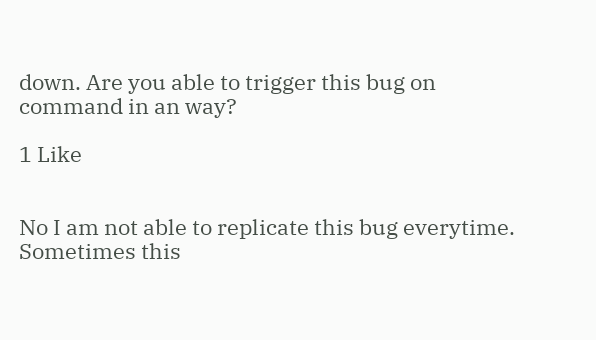down. Are you able to trigger this bug on command in an way?

1 Like


No I am not able to replicate this bug everytime. Sometimes this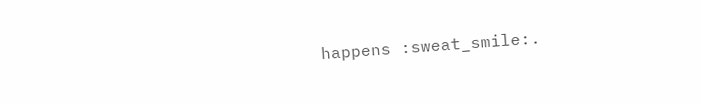happens :sweat_smile:.